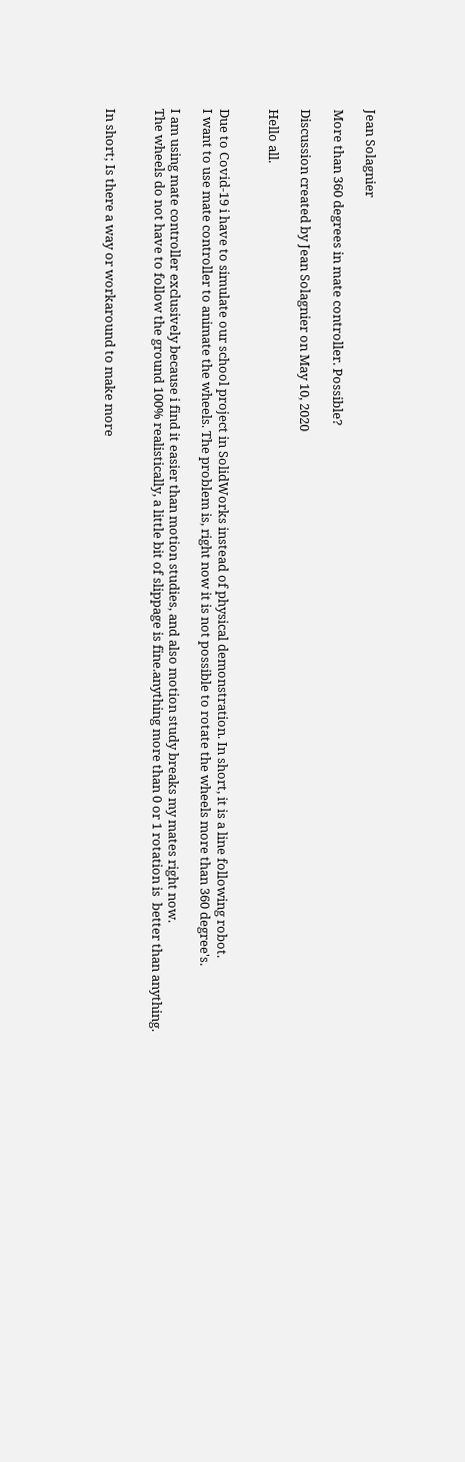Jean Solagnier

More than 360 degrees in mate controller. Possible?

Discussion created by Jean Solagnier on May 10, 2020

Hello all.


Due to Covid-19 i have to simulate our school project in SolidWorks instead of physical demonstration. In short, it is a line following robot.
I want to use mate controller to animate the wheels. The problem is, right now it is not possible to rotate the wheels more than 360 degree's.

I am using mate controller exclusively because i find it easier than motion studies, and also motion study breaks my mates right now.
The wheels do not have to follow the ground 100% realistically, a little bit of slippage is fine.anything more than 0 or 1 rotation is  better than anything.


In short; Is there a way or workaround to make more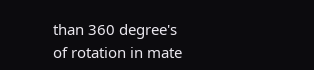than 360 degree's of rotation in mate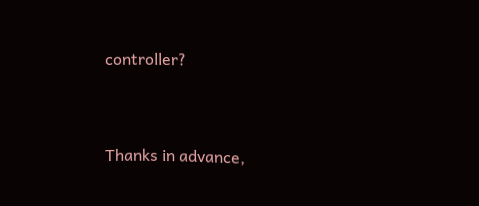controller?


Thanks in advance,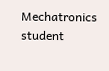Mechatronics student